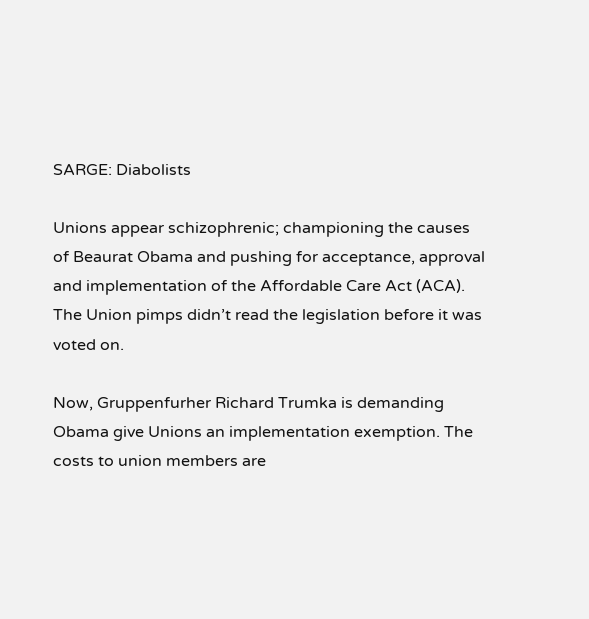SARGE: Diabolists

Unions appear schizophrenic; championing the causes of Beaurat Obama and pushing for acceptance, approval and implementation of the Affordable Care Act (ACA). The Union pimps didn’t read the legislation before it was voted on.

Now, Gruppenfurher Richard Trumka is demanding Obama give Unions an implementation exemption. The costs to union members are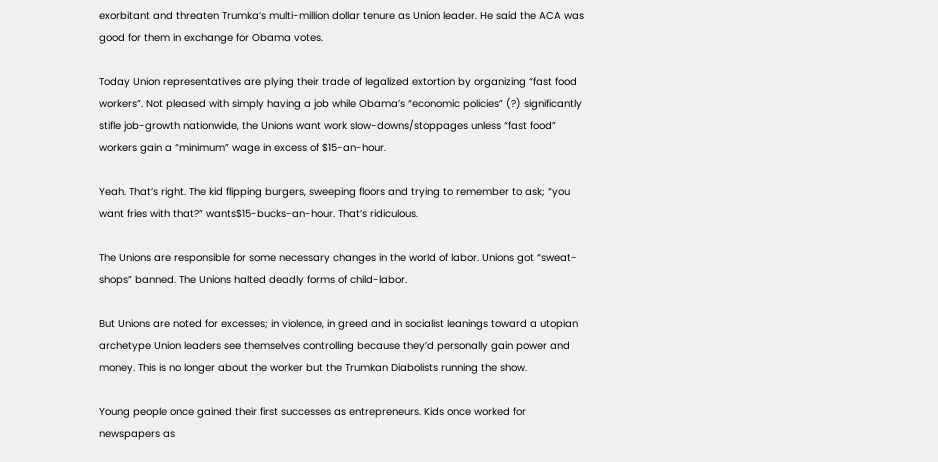exorbitant and threaten Trumka’s multi-million dollar tenure as Union leader. He said the ACA was good for them in exchange for Obama votes.

Today Union representatives are plying their trade of legalized extortion by organizing “fast food workers”. Not pleased with simply having a job while Obama’s “economic policies” (?) significantly stifle job-growth nationwide, the Unions want work slow-downs/stoppages unless “fast food” workers gain a “minimum” wage in excess of $15-an-hour.

Yeah. That’s right. The kid flipping burgers, sweeping floors and trying to remember to ask; “you want fries with that?” wants$15-bucks-an-hour. That’s ridiculous.

The Unions are responsible for some necessary changes in the world of labor. Unions got “sweat-shops” banned. The Unions halted deadly forms of child-labor.

But Unions are noted for excesses; in violence, in greed and in socialist leanings toward a utopian archetype Union leaders see themselves controlling because they’d personally gain power and money. This is no longer about the worker but the Trumkan Diabolists running the show.

Young people once gained their first successes as entrepreneurs. Kids once worked for newspapers as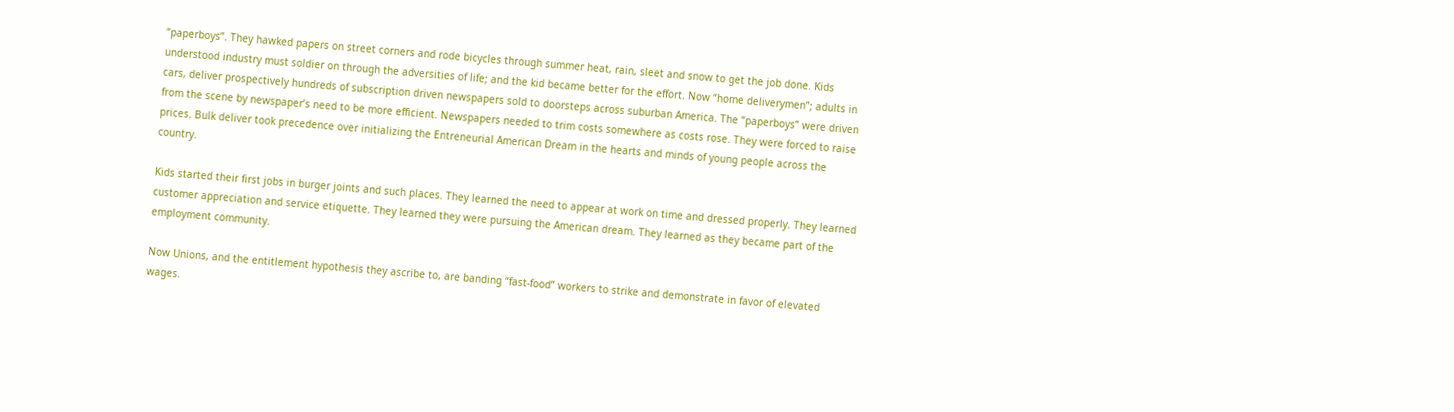“paperboys”. They hawked papers on street corners and rode bicycles through summer heat, rain, sleet and snow to get the job done. Kids understood industry must soldier on through the adversities of life; and the kid became better for the effort. Now “home deliverymen”; adults in cars, deliver prospectively hundreds of subscription driven newspapers sold to doorsteps across suburban America. The “paperboys” were driven from the scene by newspaper’s need to be more efficient. Newspapers needed to trim costs somewhere as costs rose. They were forced to raise prices. Bulk deliver took precedence over initializing the Entreneurial American Dream in the hearts and minds of young people across the country.

Kids started their first jobs in burger joints and such places. They learned the need to appear at work on time and dressed properly. They learned customer appreciation and service etiquette. They learned they were pursuing the American dream. They learned as they became part of the employment community.

Now Unions, and the entitlement hypothesis they ascribe to, are banding “fast-food” workers to strike and demonstrate in favor of elevated wages.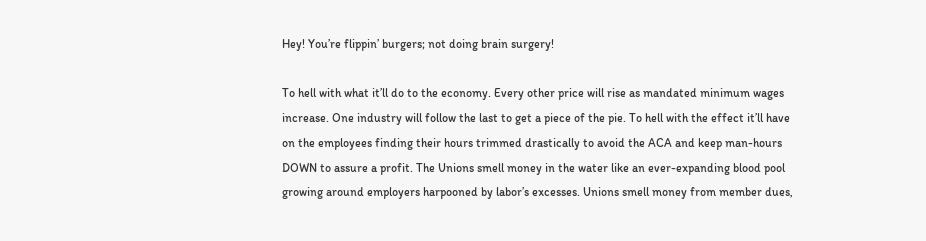Hey! You’re flippin’ burgers; not doing brain surgery!

To hell with what it’ll do to the economy. Every other price will rise as mandated minimum wages increase. One industry will follow the last to get a piece of the pie. To hell with the effect it’ll have on the employees finding their hours trimmed drastically to avoid the ACA and keep man-hours DOWN to assure a profit. The Unions smell money in the water like an ever-expanding blood pool growing around employers harpooned by labor’s excesses. Unions smell money from member dues,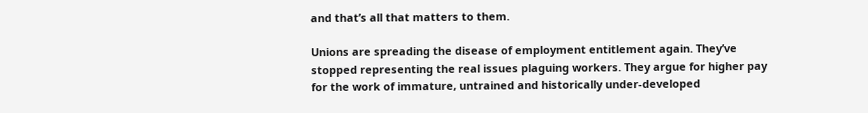and that’s all that matters to them.

Unions are spreading the disease of employment entitlement again. They’ve stopped representing the real issues plaguing workers. They argue for higher pay for the work of immature, untrained and historically under-developed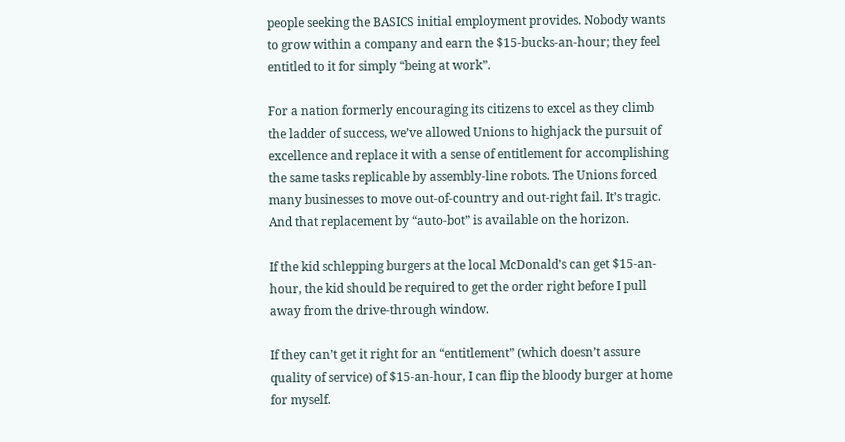people seeking the BASICS initial employment provides. Nobody wants to grow within a company and earn the $15-bucks-an-hour; they feel entitled to it for simply “being at work”.

For a nation formerly encouraging its citizens to excel as they climb the ladder of success, we’ve allowed Unions to highjack the pursuit of excellence and replace it with a sense of entitlement for accomplishing the same tasks replicable by assembly-line robots. The Unions forced many businesses to move out-of-country and out-right fail. It’s tragic. And that replacement by “auto-bot” is available on the horizon.

If the kid schlepping burgers at the local McDonald’s can get $15-an-hour, the kid should be required to get the order right before I pull away from the drive-through window.

If they can’t get it right for an “entitlement” (which doesn’t assure quality of service) of $15-an-hour, I can flip the bloody burger at home for myself.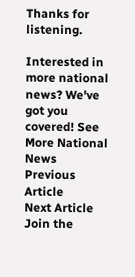Thanks for listening.

Interested in more national news? We've got you covered! See More National News
Previous Article
Next Article
Join the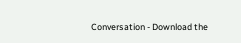Conversation - Download the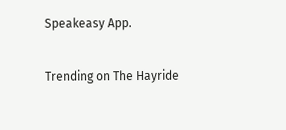Speakeasy App.

Trending on The Hayride